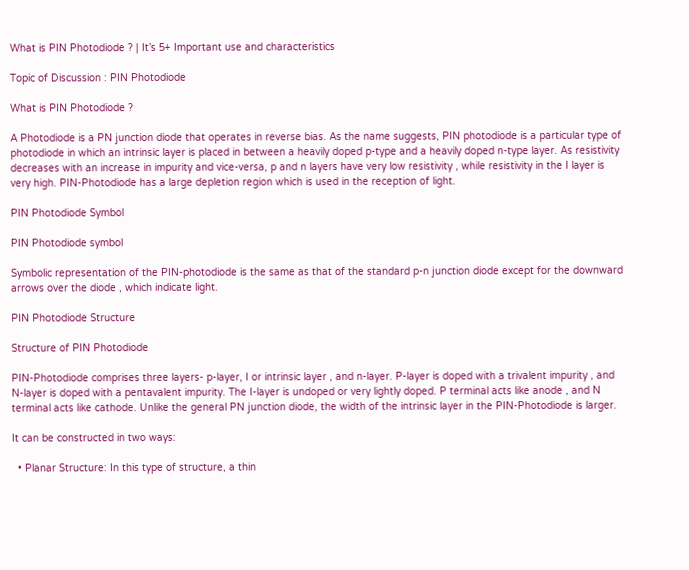What is PIN Photodiode ? | It’s 5+ Important use and characteristics

Topic of Discussion : PIN Photodiode

What is PIN Photodiode ?

A Photodiode is a PN junction diode that operates in reverse bias. As the name suggests, PIN photodiode is a particular type of photodiode in which an intrinsic layer is placed in between a heavily doped p-type and a heavily doped n-type layer. As resistivity decreases with an increase in impurity and vice-versa, p and n layers have very low resistivity , while resistivity in the I layer is very high. PIN-Photodiode has a large depletion region which is used in the reception of light.

PIN Photodiode Symbol

PIN Photodiode symbol

Symbolic representation of the PIN-photodiode is the same as that of the standard p-n junction diode except for the downward arrows over the diode , which indicate light.

PIN Photodiode Structure

Structure of PIN Photodiode

PIN-Photodiode comprises three layers- p-layer, I or intrinsic layer , and n-layer. P-layer is doped with a trivalent impurity , and N-layer is doped with a pentavalent impurity. The I-layer is undoped or very lightly doped. P terminal acts like anode , and N terminal acts like cathode. Unlike the general PN junction diode, the width of the intrinsic layer in the PIN-Photodiode is larger.

It can be constructed in two ways:

  • Planar Structure: In this type of structure, a thin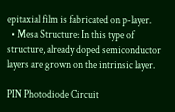epitaxial film is fabricated on p-layer.
  • Mesa Structure: In this type of structure, already doped semiconductor layers are grown on the intrinsic layer.

PIN Photodiode Circuit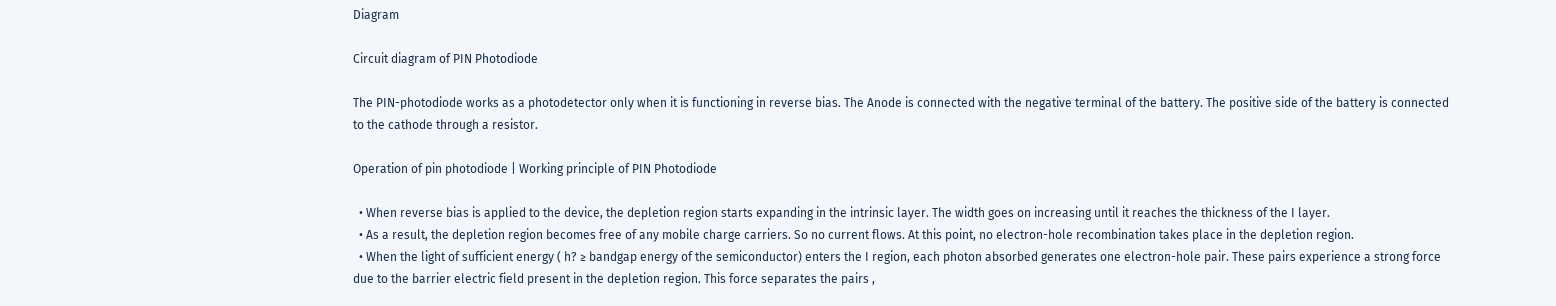Diagram

Circuit diagram of PIN Photodiode

The PIN-photodiode works as a photodetector only when it is functioning in reverse bias. The Anode is connected with the negative terminal of the battery. The positive side of the battery is connected to the cathode through a resistor.

Operation of pin photodiode | Working principle of PIN Photodiode

  • When reverse bias is applied to the device, the depletion region starts expanding in the intrinsic layer. The width goes on increasing until it reaches the thickness of the I layer.
  • As a result, the depletion region becomes free of any mobile charge carriers. So no current flows. At this point, no electron-hole recombination takes place in the depletion region.
  • When the light of sufficient energy ( h? ≥ bandgap energy of the semiconductor) enters the I region, each photon absorbed generates one electron-hole pair. These pairs experience a strong force due to the barrier electric field present in the depletion region. This force separates the pairs ,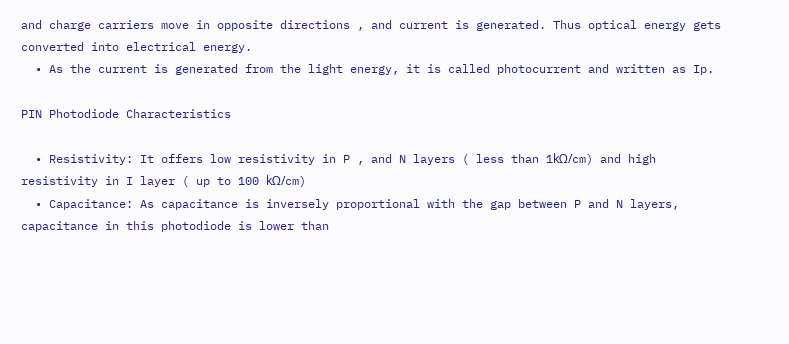and charge carriers move in opposite directions , and current is generated. Thus optical energy gets converted into electrical energy.
  • As the current is generated from the light energy, it is called photocurrent and written as Ip.

PIN Photodiode Characteristics

  • Resistivity: It offers low resistivity in P , and N layers ( less than 1kΩ/cm) and high resistivity in I layer ( up to 100 kΩ/cm)
  • Capacitance: As capacitance is inversely proportional with the gap between P and N layers, capacitance in this photodiode is lower than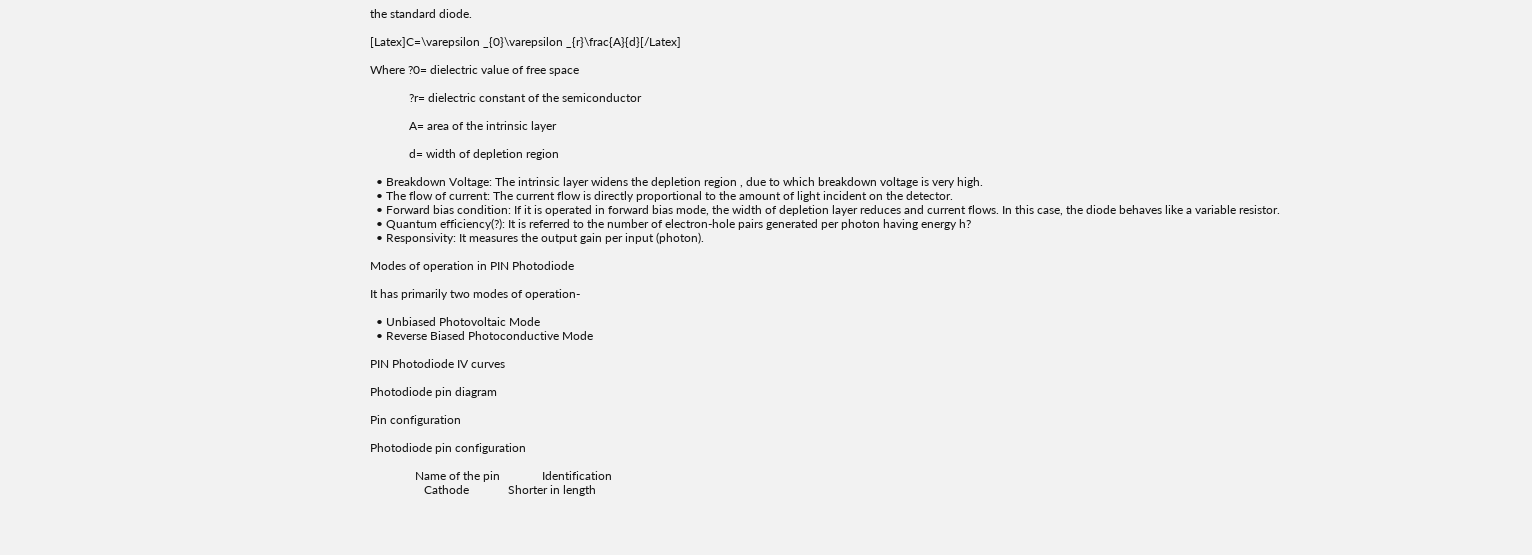the standard diode.

[Latex]C=\varepsilon _{0}\varepsilon _{r}\frac{A}{d}[/Latex]

Where ?0= dielectric value of free space

             ?r= dielectric constant of the semiconductor

             A= area of the intrinsic layer

             d= width of depletion region

  • Breakdown Voltage: The intrinsic layer widens the depletion region , due to which breakdown voltage is very high.
  • The flow of current: The current flow is directly proportional to the amount of light incident on the detector.
  • Forward bias condition: If it is operated in forward bias mode, the width of depletion layer reduces and current flows. In this case, the diode behaves like a variable resistor.
  • Quantum efficiency(?): It is referred to the number of electron-hole pairs generated per photon having energy h?
  • Responsivity: It measures the output gain per input (photon).

Modes of operation in PIN Photodiode

It has primarily two modes of operation-

  • Unbiased Photovoltaic Mode
  • Reverse Biased Photoconductive Mode

PIN Photodiode IV curves

Photodiode pin diagram

Pin configuration

Photodiode pin configuration

               Name of the pin              Identification
                  Cathode             Shorter in length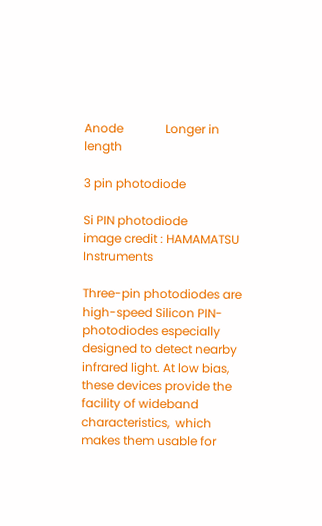Anode              Longer in length

3 pin photodiode

Si PIN photodiode
image credit : HAMAMATSU Instruments

Three-pin photodiodes are high-speed Silicon PIN-photodiodes especially designed to detect nearby infrared light. At low bias, these devices provide the facility of wideband characteristics,  which makes them usable for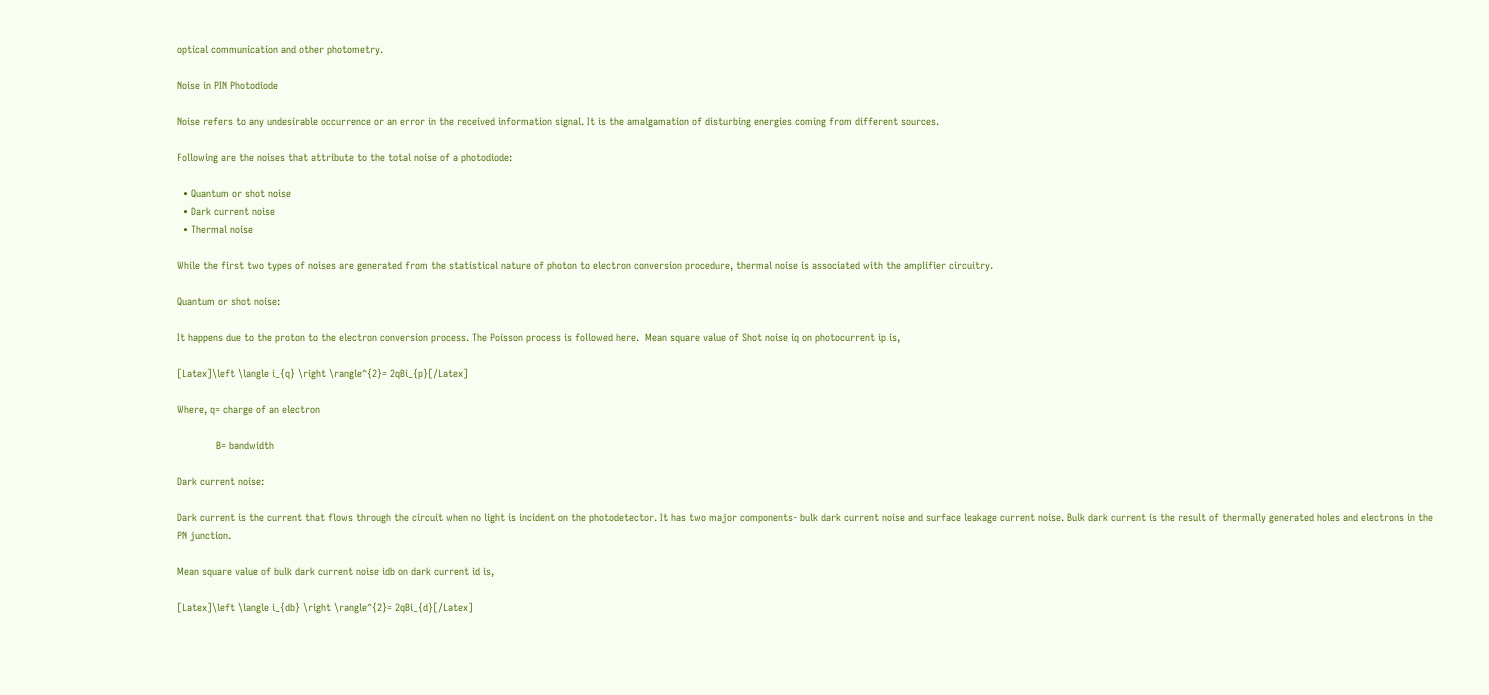optical communication and other photometry.

Noise in PIN Photodiode

Noise refers to any undesirable occurrence or an error in the received information signal. It is the amalgamation of disturbing energies coming from different sources.

Following are the noises that attribute to the total noise of a photodiode:

  • Quantum or shot noise
  • Dark current noise
  • Thermal noise

While the first two types of noises are generated from the statistical nature of photon to electron conversion procedure, thermal noise is associated with the amplifier circuitry.

Quantum or shot noise:

It happens due to the proton to the electron conversion process. The Poisson process is followed here.  Mean square value of Shot noise iq on photocurrent ip is,

[Latex]\left \langle i_{q} \right \rangle^{2}= 2qBi_{p}[/Latex]

Where, q= charge of an electron

             B= bandwidth

Dark current noise:

Dark current is the current that flows through the circuit when no light is incident on the photodetector. It has two major components- bulk dark current noise and surface leakage current noise. Bulk dark current is the result of thermally generated holes and electrons in the PN junction.

Mean square value of bulk dark current noise idb on dark current id is,

[Latex]\left \langle i_{db} \right \rangle^{2}= 2qBi_{d}[/Latex]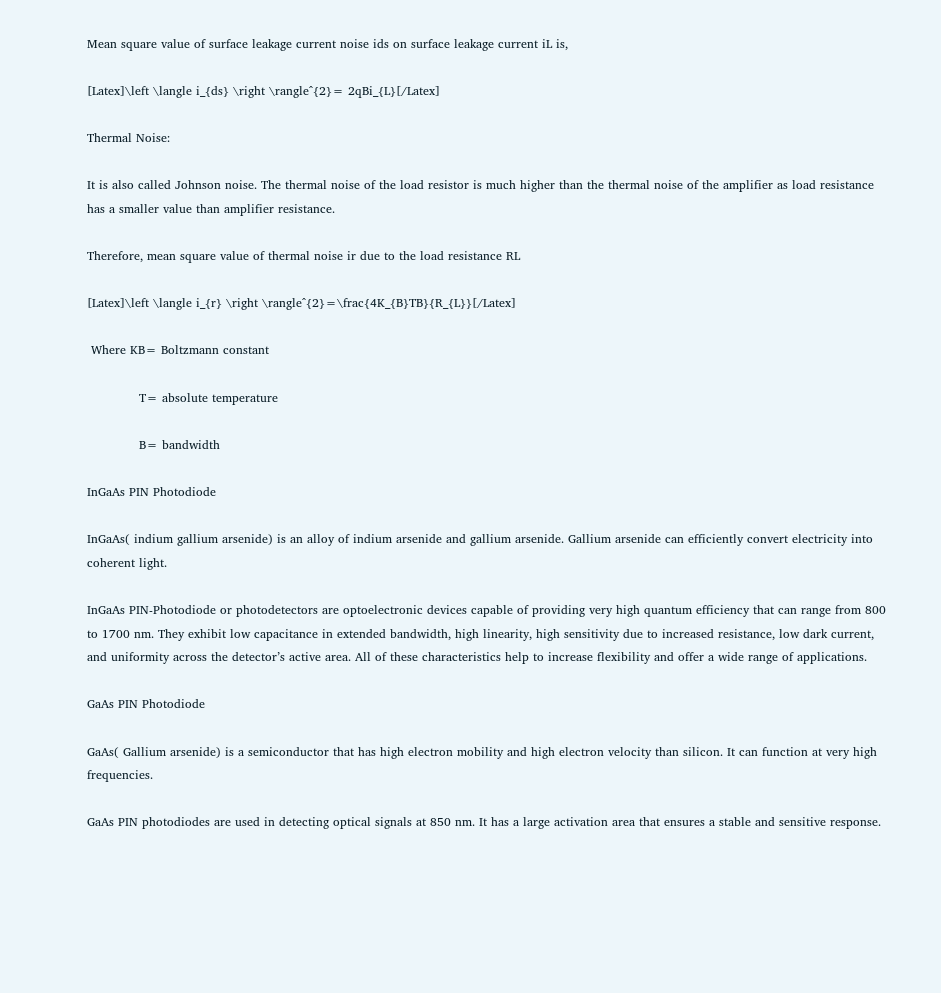Mean square value of surface leakage current noise ids on surface leakage current iL is,

[Latex]\left \langle i_{ds} \right \rangle^{2}= 2qBi_{L}[/Latex]

Thermal Noise:

It is also called Johnson noise. The thermal noise of the load resistor is much higher than the thermal noise of the amplifier as load resistance has a smaller value than amplifier resistance.

Therefore, mean square value of thermal noise ir due to the load resistance RL

[Latex]\left \langle i_{r} \right \rangle^{2}=\frac{4K_{B}TB}{R_{L}}[/Latex]

 Where KB= Boltzmann constant

             T= absolute temperature

             B= bandwidth

InGaAs PIN Photodiode

InGaAs( indium gallium arsenide) is an alloy of indium arsenide and gallium arsenide. Gallium arsenide can efficiently convert electricity into coherent light.

InGaAs PIN-Photodiode or photodetectors are optoelectronic devices capable of providing very high quantum efficiency that can range from 800 to 1700 nm. They exhibit low capacitance in extended bandwidth, high linearity, high sensitivity due to increased resistance, low dark current, and uniformity across the detector’s active area. All of these characteristics help to increase flexibility and offer a wide range of applications.

GaAs PIN Photodiode

GaAs( Gallium arsenide) is a semiconductor that has high electron mobility and high electron velocity than silicon. It can function at very high frequencies.

GaAs PIN photodiodes are used in detecting optical signals at 850 nm. It has a large activation area that ensures a stable and sensitive response.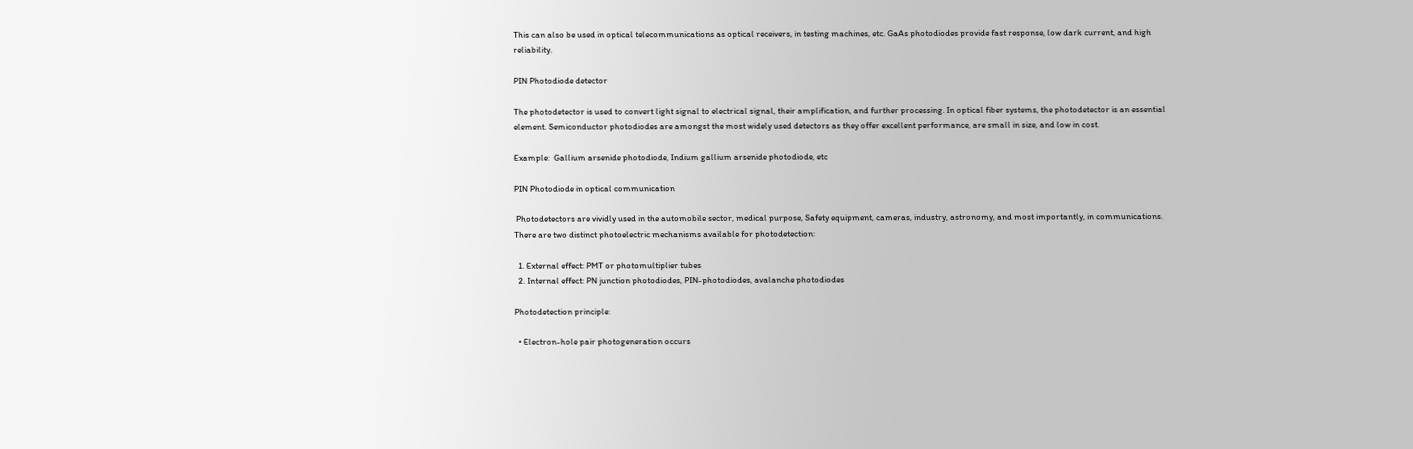This can also be used in optical telecommunications as optical receivers, in testing machines, etc. GaAs photodiodes provide fast response, low dark current, and high reliability.

PIN Photodiode detector

The photodetector is used to convert light signal to electrical signal, their amplification, and further processing. In optical fiber systems, the photodetector is an essential element. Semiconductor photodiodes are amongst the most widely used detectors as they offer excellent performance, are small in size, and low in cost.

Example:  Gallium arsenide photodiode, Indium gallium arsenide photodiode, etc

PIN Photodiode in optical communication

 Photodetectors are vividly used in the automobile sector, medical purpose, Safety equipment, cameras, industry, astronomy, and most importantly, in communications. There are two distinct photoelectric mechanisms available for photodetection:

  1. External effect: PMT or photomultiplier tubes
  2. Internal effect: PN junction photodiodes, PIN-photodiodes, avalanche photodiodes

Photodetection principle:

  • Electron-hole pair photogeneration occurs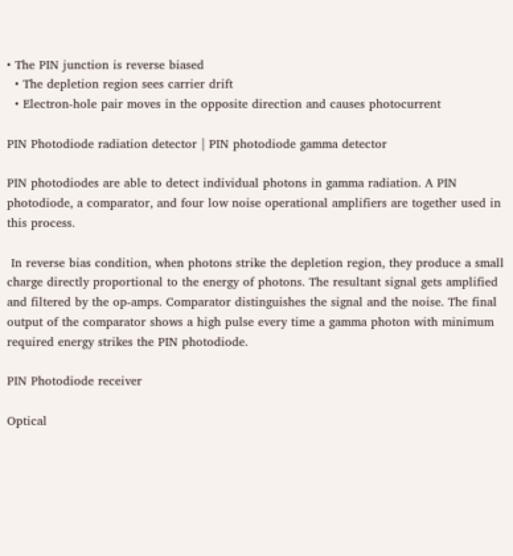• The PIN junction is reverse biased
  • The depletion region sees carrier drift
  • Electron-hole pair moves in the opposite direction and causes photocurrent

PIN Photodiode radiation detector | PIN photodiode gamma detector

PIN photodiodes are able to detect individual photons in gamma radiation. A PIN photodiode, a comparator, and four low noise operational amplifiers are together used in this process.

 In reverse bias condition, when photons strike the depletion region, they produce a small charge directly proportional to the energy of photons. The resultant signal gets amplified and filtered by the op-amps. Comparator distinguishes the signal and the noise. The final output of the comparator shows a high pulse every time a gamma photon with minimum required energy strikes the PIN photodiode.

PIN Photodiode receiver

Optical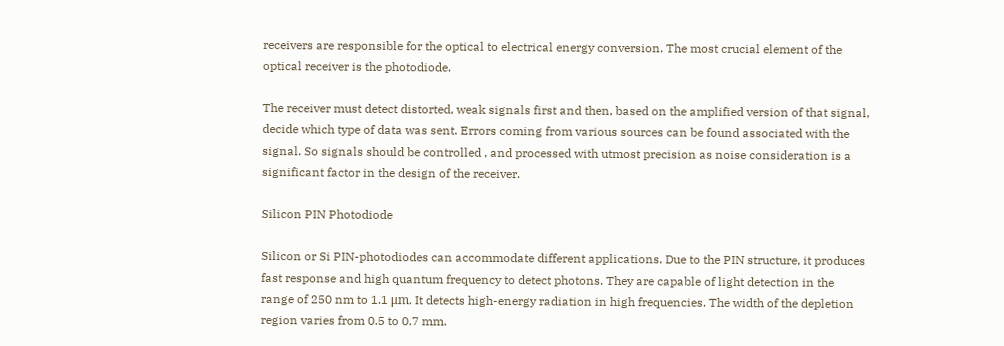receivers are responsible for the optical to electrical energy conversion. The most crucial element of the optical receiver is the photodiode.

The receiver must detect distorted, weak signals first and then, based on the amplified version of that signal, decide which type of data was sent. Errors coming from various sources can be found associated with the signal. So signals should be controlled , and processed with utmost precision as noise consideration is a significant factor in the design of the receiver.

Silicon PIN Photodiode

Silicon or Si PIN-photodiodes can accommodate different applications. Due to the PIN structure, it produces fast response and high quantum frequency to detect photons. They are capable of light detection in the range of 250 nm to 1.1 μm. It detects high-energy radiation in high frequencies. The width of the depletion region varies from 0.5 to 0.7 mm.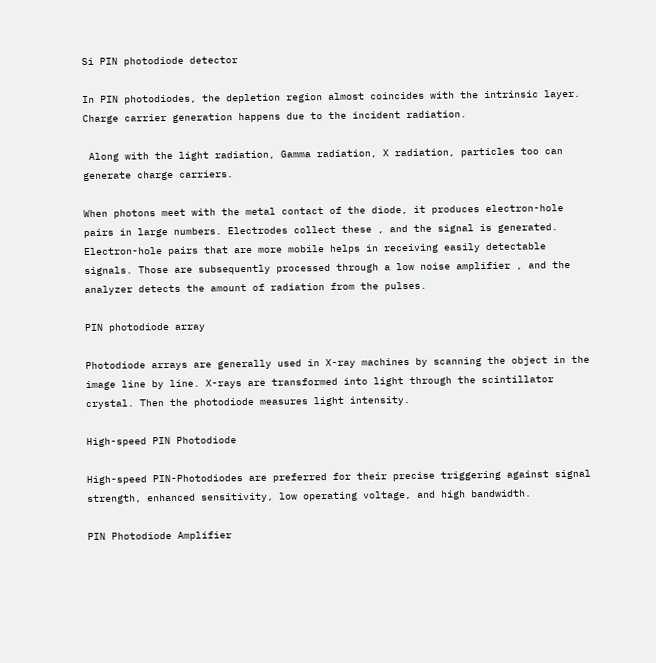Si PIN photodiode detector

In PIN photodiodes, the depletion region almost coincides with the intrinsic layer. Charge carrier generation happens due to the incident radiation.

 Along with the light radiation, Gamma radiation, X radiation, particles too can generate charge carriers.

When photons meet with the metal contact of the diode, it produces electron-hole pairs in large numbers. Electrodes collect these , and the signal is generated. Electron-hole pairs that are more mobile helps in receiving easily detectable signals. Those are subsequently processed through a low noise amplifier , and the analyzer detects the amount of radiation from the pulses.

PIN photodiode array

Photodiode arrays are generally used in X-ray machines by scanning the object in the image line by line. X-rays are transformed into light through the scintillator crystal. Then the photodiode measures light intensity.

High-speed PIN Photodiode

High-speed PIN-Photodiodes are preferred for their precise triggering against signal strength, enhanced sensitivity, low operating voltage, and high bandwidth.

PIN Photodiode Amplifier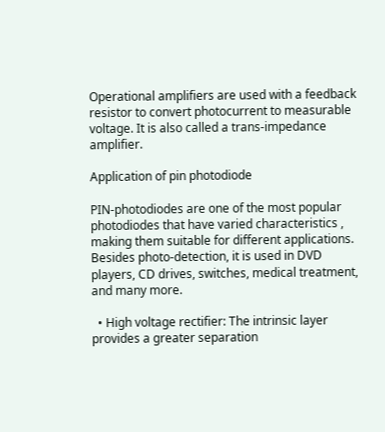Operational amplifiers are used with a feedback resistor to convert photocurrent to measurable voltage. It is also called a trans-impedance amplifier.

Application of pin photodiode

PIN-photodiodes are one of the most popular photodiodes that have varied characteristics , making them suitable for different applications. Besides photo-detection, it is used in DVD players, CD drives, switches, medical treatment, and many more.

  • High voltage rectifier: The intrinsic layer provides a greater separation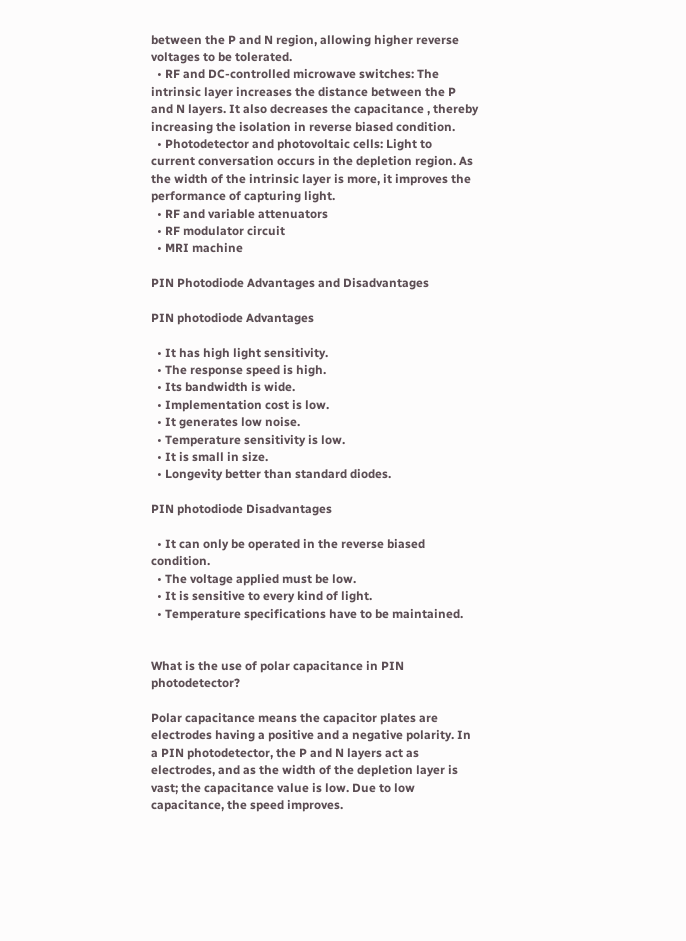between the P and N region, allowing higher reverse voltages to be tolerated.
  • RF and DC-controlled microwave switches: The intrinsic layer increases the distance between the P and N layers. It also decreases the capacitance , thereby increasing the isolation in reverse biased condition.
  • Photodetector and photovoltaic cells: Light to current conversation occurs in the depletion region. As the width of the intrinsic layer is more, it improves the performance of capturing light.
  • RF and variable attenuators
  • RF modulator circuit
  • MRI machine

PIN Photodiode Advantages and Disadvantages

PIN photodiode Advantages

  • It has high light sensitivity.
  • The response speed is high.
  • Its bandwidth is wide.
  • Implementation cost is low.
  • It generates low noise.
  • Temperature sensitivity is low.
  • It is small in size.
  • Longevity better than standard diodes.

PIN photodiode Disadvantages

  • It can only be operated in the reverse biased condition.
  • The voltage applied must be low.
  • It is sensitive to every kind of light.
  • Temperature specifications have to be maintained.


What is the use of polar capacitance in PIN photodetector?

Polar capacitance means the capacitor plates are electrodes having a positive and a negative polarity. In a PIN photodetector, the P and N layers act as electrodes, and as the width of the depletion layer is vast; the capacitance value is low. Due to low capacitance, the speed improves.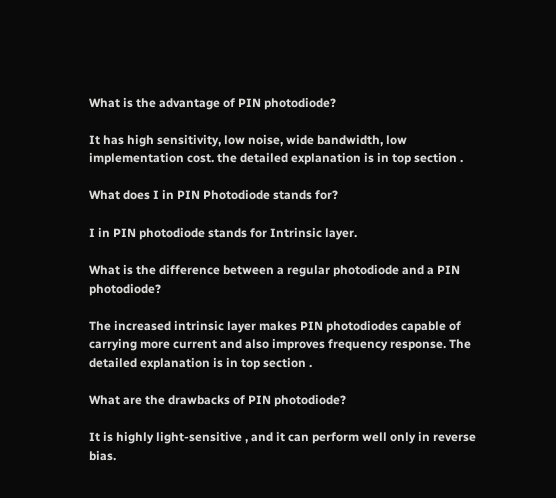What is the advantage of PIN photodiode?

It has high sensitivity, low noise, wide bandwidth, low implementation cost. the detailed explanation is in top section .

What does I in PIN Photodiode stands for?

I in PIN photodiode stands for Intrinsic layer.

What is the difference between a regular photodiode and a PIN photodiode?

The increased intrinsic layer makes PIN photodiodes capable of carrying more current and also improves frequency response. The detailed explanation is in top section .

What are the drawbacks of PIN photodiode?

It is highly light-sensitive , and it can perform well only in reverse bias.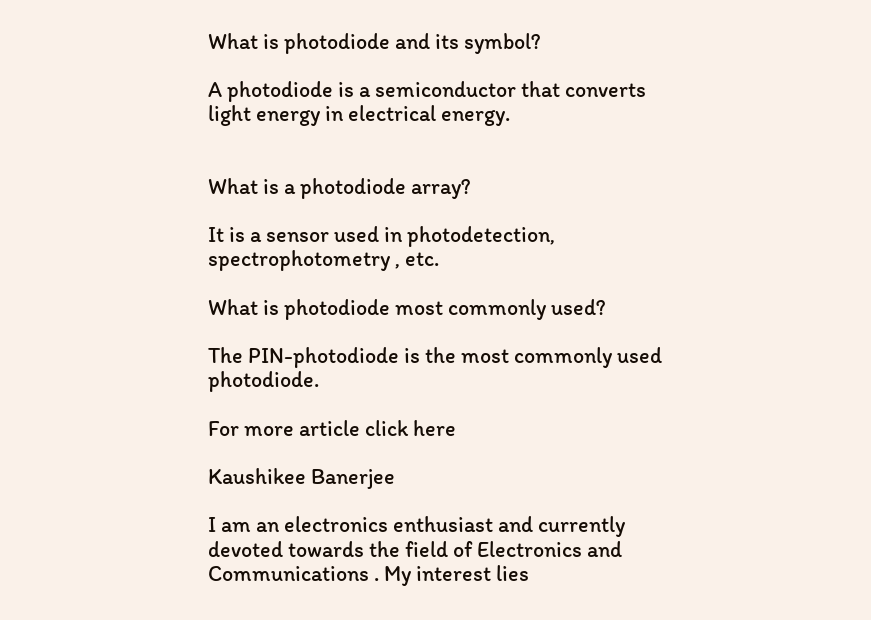What is photodiode and its symbol?

A photodiode is a semiconductor that converts light energy in electrical energy.


What is a photodiode array?

It is a sensor used in photodetection, spectrophotometry , etc.

What is photodiode most commonly used?

The PIN-photodiode is the most commonly used photodiode.

For more article click here

Kaushikee Banerjee

I am an electronics enthusiast and currently devoted towards the field of Electronics and Communications . My interest lies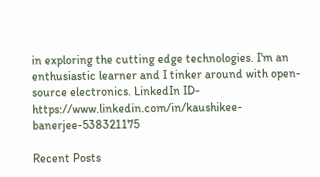in exploring the cutting edge technologies. I'm an enthusiastic learner and I tinker around with open-source electronics. LinkedIn ID- https://www.linkedin.com/in/kaushikee-banerjee-538321175

Recent Posts